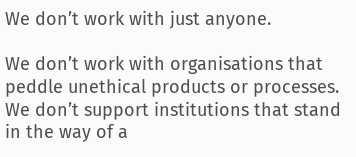We don’t work with just anyone.

We don’t work with organisations that peddle unethical products or processes. We don’t support institutions that stand in the way of a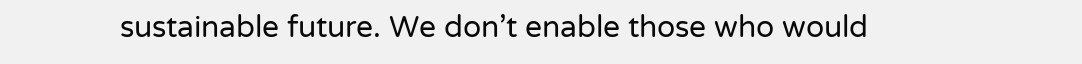sustainable future. We don’t enable those who would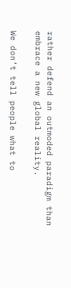rather defend an outmoded paradigm than embrace a new global reality.

We don’t tell people what to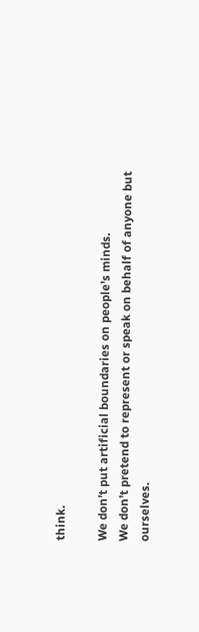think.

We don’t put artificial boundaries on people’s minds.
We don’t pretend to represent or speak on behalf of anyone but ourselves.